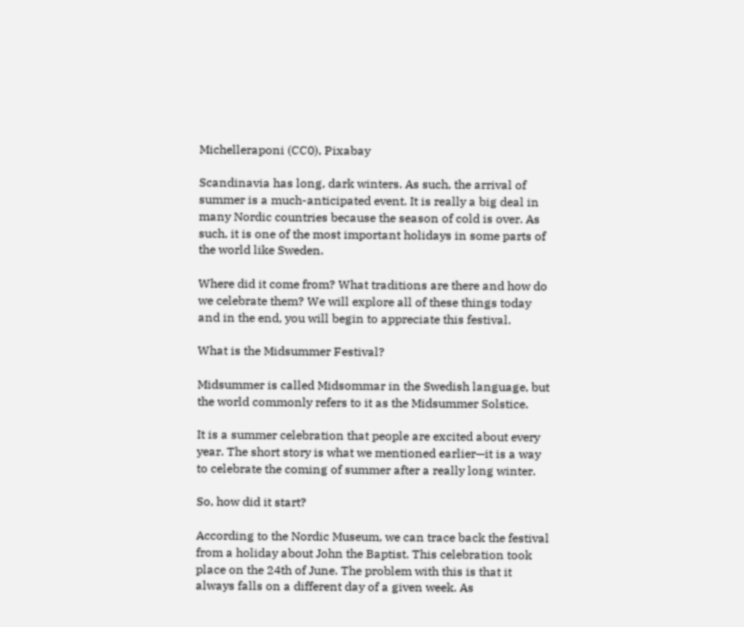Michelleraponi (CC0), Pixabay

Scandinavia has long, dark winters. As such, the arrival of summer is a much-anticipated event. It is really a big deal in many Nordic countries because the season of cold is over. As such, it is one of the most important holidays in some parts of the world like Sweden.

Where did it come from? What traditions are there and how do we celebrate them? We will explore all of these things today and in the end, you will begin to appreciate this festival.

What is the Midsummer Festival?

Midsummer is called Midsommar in the Swedish language, but the world commonly refers to it as the Midsummer Solstice.

It is a summer celebration that people are excited about every year. The short story is what we mentioned earlier—it is a way to celebrate the coming of summer after a really long winter.

So, how did it start?

According to the Nordic Museum, we can trace back the festival from a holiday about John the Baptist. This celebration took place on the 24th of June. The problem with this is that it always falls on a different day of a given week. As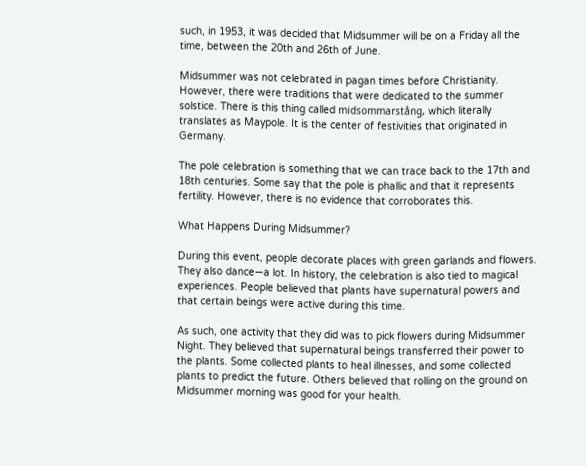such, in 1953, it was decided that Midsummer will be on a Friday all the time, between the 20th and 26th of June.

Midsummer was not celebrated in pagan times before Christianity. However, there were traditions that were dedicated to the summer solstice. There is this thing called midsommarstång, which literally translates as Maypole. It is the center of festivities that originated in Germany.

The pole celebration is something that we can trace back to the 17th and 18th centuries. Some say that the pole is phallic and that it represents fertility. However, there is no evidence that corroborates this.

What Happens During Midsummer?

During this event, people decorate places with green garlands and flowers. They also dance—a lot. In history, the celebration is also tied to magical experiences. People believed that plants have supernatural powers and that certain beings were active during this time.

As such, one activity that they did was to pick flowers during Midsummer Night. They believed that supernatural beings transferred their power to the plants. Some collected plants to heal illnesses, and some collected plants to predict the future. Others believed that rolling on the ground on Midsummer morning was good for your health.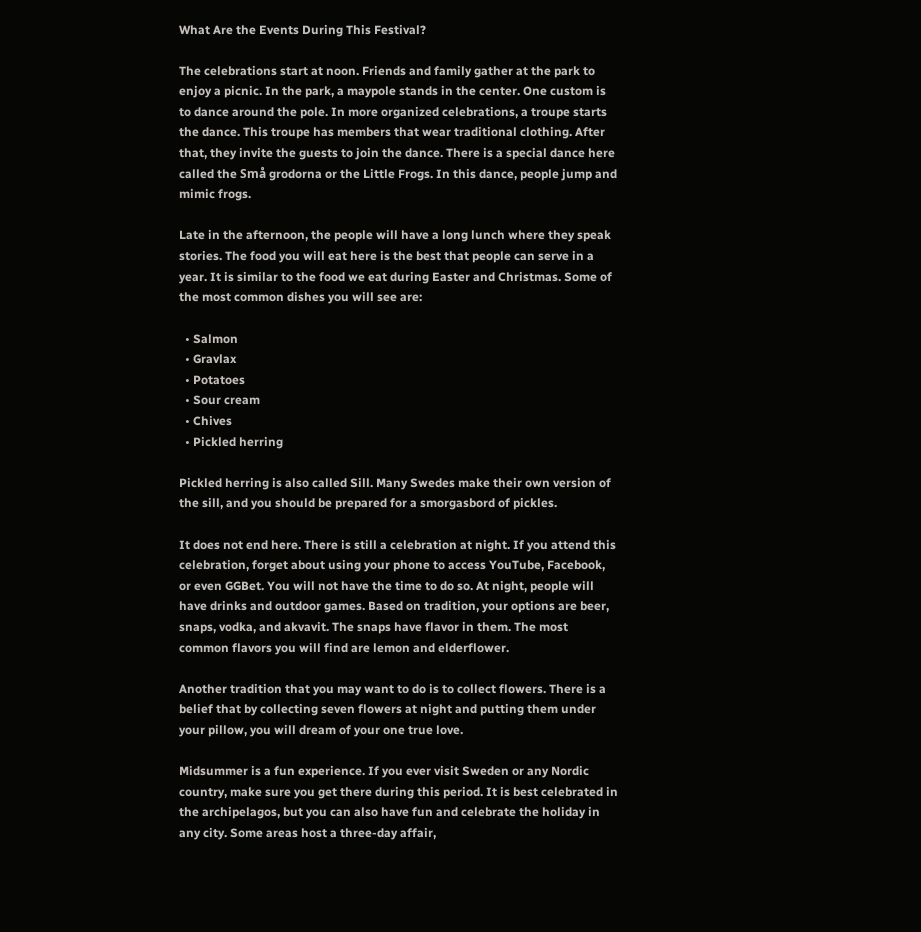What Are the Events During This Festival?

The celebrations start at noon. Friends and family gather at the park to enjoy a picnic. In the park, a maypole stands in the center. One custom is to dance around the pole. In more organized celebrations, a troupe starts the dance. This troupe has members that wear traditional clothing. After that, they invite the guests to join the dance. There is a special dance here called the Små grodorna or the Little Frogs. In this dance, people jump and mimic frogs.

Late in the afternoon, the people will have a long lunch where they speak stories. The food you will eat here is the best that people can serve in a year. It is similar to the food we eat during Easter and Christmas. Some of the most common dishes you will see are:

  • Salmon
  • Gravlax
  • Potatoes
  • Sour cream
  • Chives
  • Pickled herring

Pickled herring is also called Sill. Many Swedes make their own version of the sill, and you should be prepared for a smorgasbord of pickles.

It does not end here. There is still a celebration at night. If you attend this celebration, forget about using your phone to access YouTube, Facebook, or even GGBet. You will not have the time to do so. At night, people will have drinks and outdoor games. Based on tradition, your options are beer, snaps, vodka, and akvavit. The snaps have flavor in them. The most common flavors you will find are lemon and elderflower.

Another tradition that you may want to do is to collect flowers. There is a belief that by collecting seven flowers at night and putting them under your pillow, you will dream of your one true love.

Midsummer is a fun experience. If you ever visit Sweden or any Nordic country, make sure you get there during this period. It is best celebrated in the archipelagos, but you can also have fun and celebrate the holiday in any city. Some areas host a three-day affair,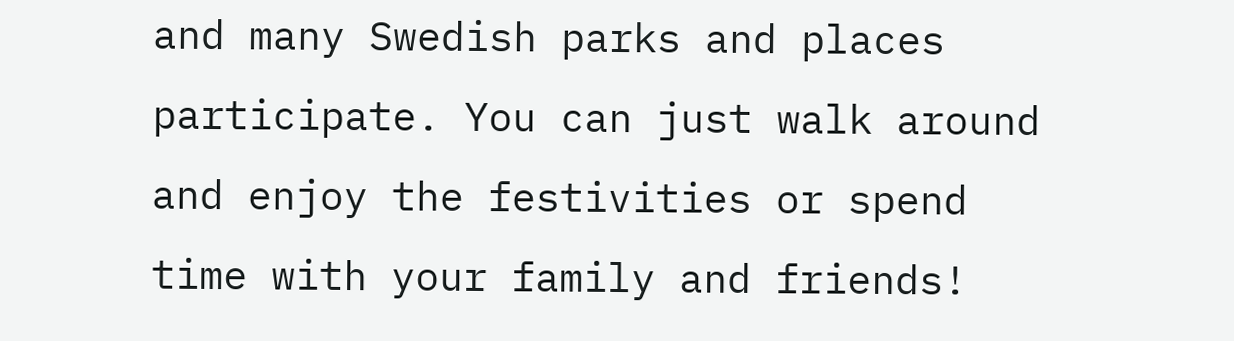and many Swedish parks and places participate. You can just walk around and enjoy the festivities or spend time with your family and friends!